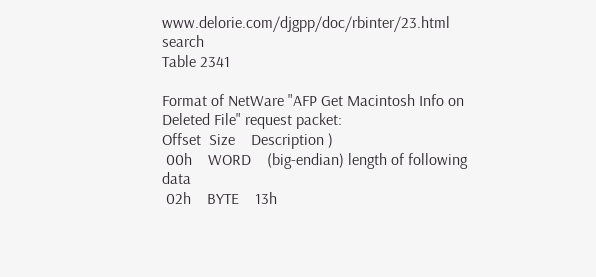www.delorie.com/djgpp/doc/rbinter/23.html   search
Table 2341

Format of NetWare "AFP Get Macintosh Info on Deleted File" request packet:
Offset  Size    Description )
 00h    WORD    (big-endian) length of following data
 02h    BYTE    13h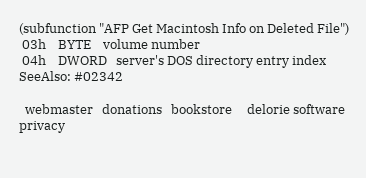(subfunction "AFP Get Macintosh Info on Deleted File")
 03h    BYTE    volume number
 04h    DWORD   server's DOS directory entry index
SeeAlso: #02342

  webmaster   donations   bookstore     delorie software   privacy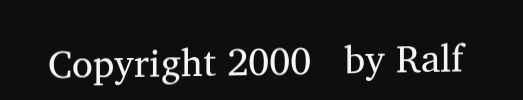Copyright 2000   by Ralf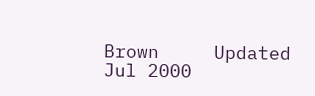Brown     Updated Jul 2000